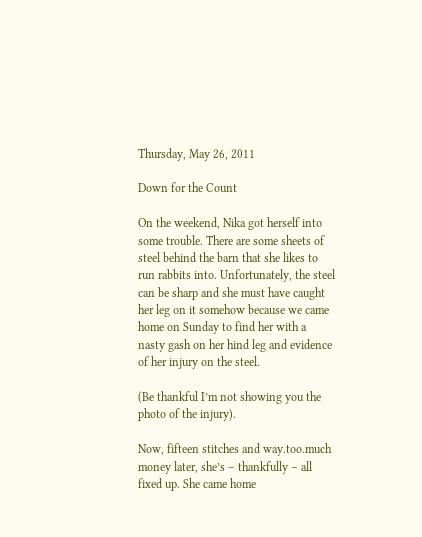Thursday, May 26, 2011

Down for the Count

On the weekend, Nika got herself into some trouble. There are some sheets of steel behind the barn that she likes to run rabbits into. Unfortunately, the steel can be sharp and she must have caught her leg on it somehow because we came home on Sunday to find her with a nasty gash on her hind leg and evidence of her injury on the steel.

(Be thankful I’m not showing you the photo of the injury).

Now, fifteen stitches and way.too.much money later, she’s – thankfully – all fixed up. She came home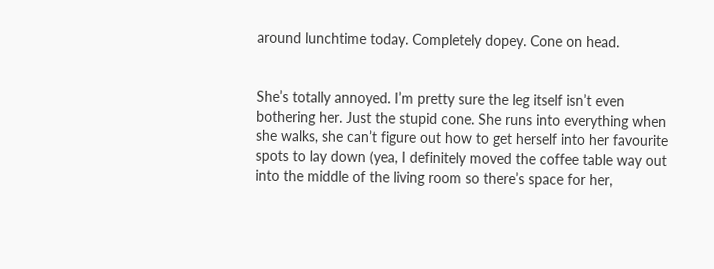around lunchtime today. Completely dopey. Cone on head.


She’s totally annoyed. I’m pretty sure the leg itself isn’t even bothering her. Just the stupid cone. She runs into everything when she walks, she can’t figure out how to get herself into her favourite spots to lay down (yea, I definitely moved the coffee table way out into the middle of the living room so there’s space for her,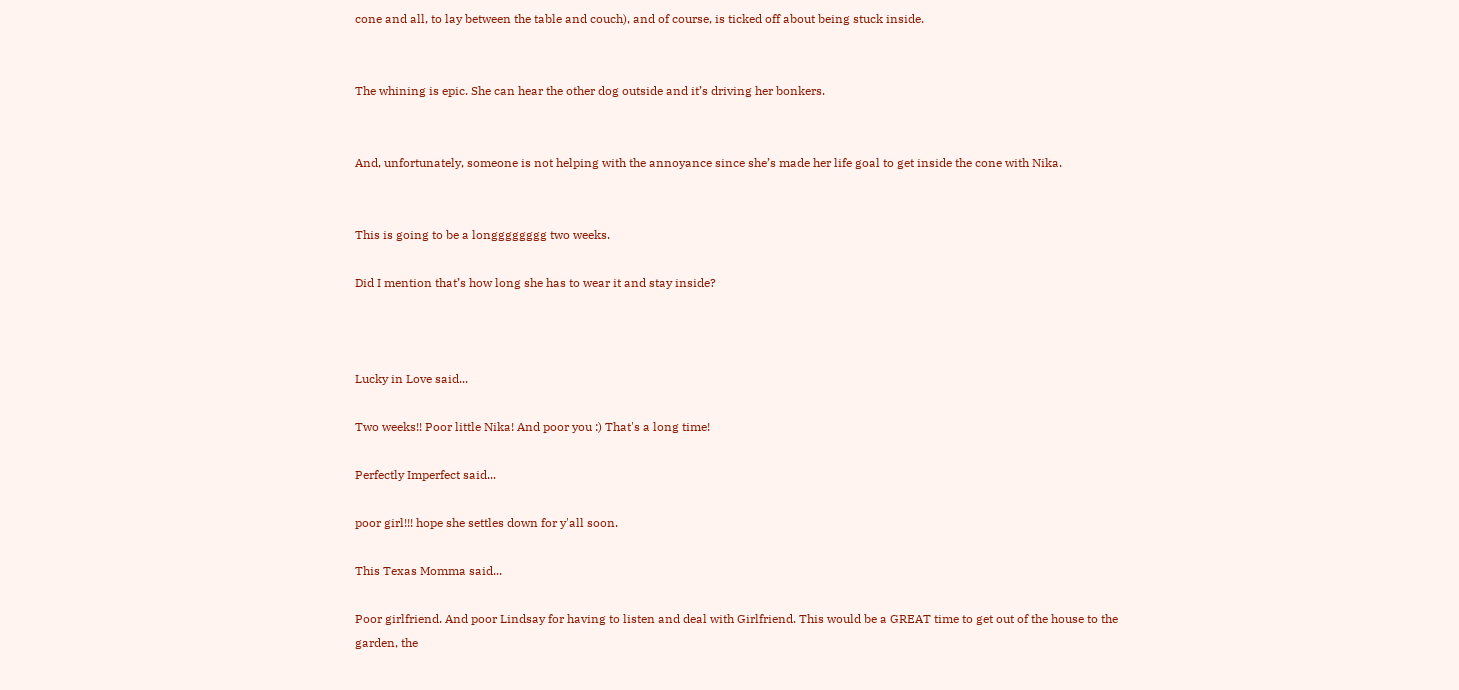cone and all, to lay between the table and couch), and of course, is ticked off about being stuck inside.


The whining is epic. She can hear the other dog outside and it’s driving her bonkers.


And, unfortunately, someone is not helping with the annoyance since she’s made her life goal to get inside the cone with Nika.


This is going to be a longggggggg two weeks.

Did I mention that’s how long she has to wear it and stay inside?



Lucky in Love said...

Two weeks!! Poor little Nika! And poor you :) That's a long time!

Perfectly Imperfect said...

poor girl!!! hope she settles down for y'all soon.

This Texas Momma said...

Poor girlfriend. And poor Lindsay for having to listen and deal with Girlfriend. This would be a GREAT time to get out of the house to the garden, the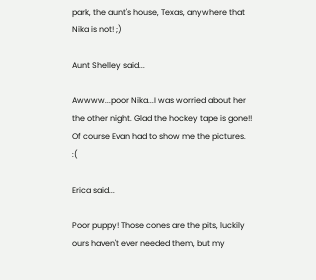park, the aunt's house, Texas, anywhere that Nika is not! ;)

Aunt Shelley said...

Awwww...poor Nika...I was worried about her the other night. Glad the hockey tape is gone!! Of course Evan had to show me the pictures. :(

Erica said...

Poor puppy! Those cones are the pits, luckily ours haven't ever needed them, but my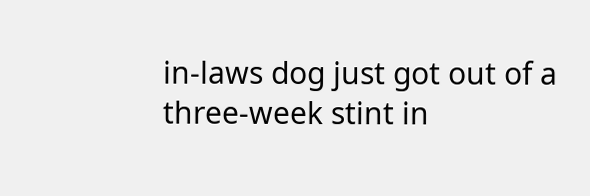in-laws dog just got out of a three-week stint in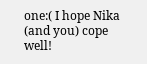one:( I hope Nika (and you) cope well!